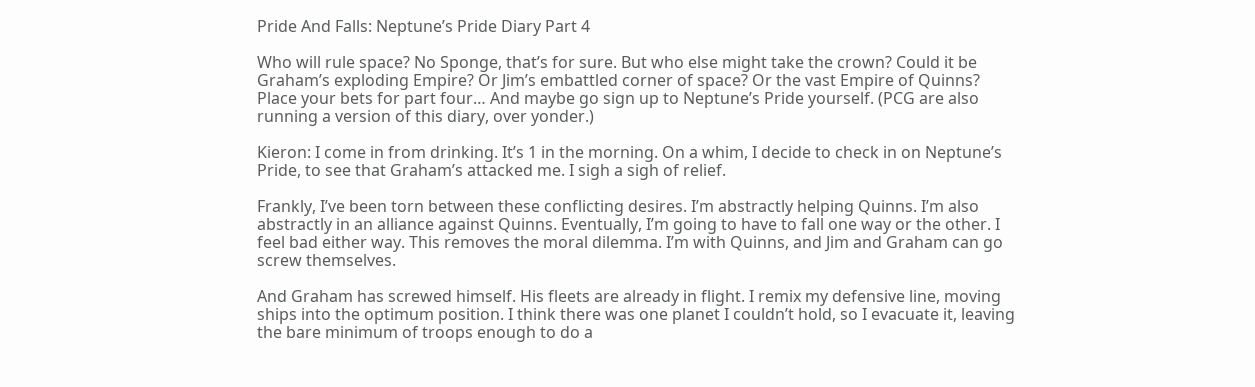Pride And Falls: Neptune’s Pride Diary Part 4

Who will rule space? No Sponge, that’s for sure. But who else might take the crown? Could it be Graham’s exploding Empire? Or Jim’s embattled corner of space? Or the vast Empire of Quinns? Place your bets for part four… And maybe go sign up to Neptune’s Pride yourself. (PCG are also running a version of this diary, over yonder.)

Kieron: I come in from drinking. It’s 1 in the morning. On a whim, I decide to check in on Neptune’s Pride, to see that Graham’s attacked me. I sigh a sigh of relief.

Frankly, I’ve been torn between these conflicting desires. I’m abstractly helping Quinns. I’m also abstractly in an alliance against Quinns. Eventually, I’m going to have to fall one way or the other. I feel bad either way. This removes the moral dilemma. I’m with Quinns, and Jim and Graham can go screw themselves.

And Graham has screwed himself. His fleets are already in flight. I remix my defensive line, moving ships into the optimum position. I think there was one planet I couldn’t hold, so I evacuate it, leaving the bare minimum of troops enough to do a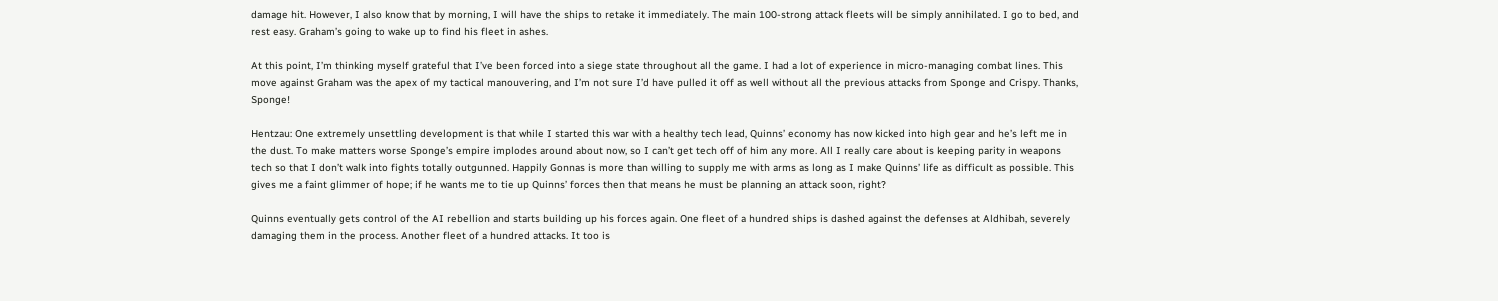damage hit. However, I also know that by morning, I will have the ships to retake it immediately. The main 100-strong attack fleets will be simply annihilated. I go to bed, and rest easy. Graham’s going to wake up to find his fleet in ashes.

At this point, I’m thinking myself grateful that I’ve been forced into a siege state throughout all the game. I had a lot of experience in micro-managing combat lines. This move against Graham was the apex of my tactical manouvering, and I’m not sure I’d have pulled it off as well without all the previous attacks from Sponge and Crispy. Thanks, Sponge!

Hentzau: One extremely unsettling development is that while I started this war with a healthy tech lead, Quinns’ economy has now kicked into high gear and he’s left me in the dust. To make matters worse Sponge’s empire implodes around about now, so I can’t get tech off of him any more. All I really care about is keeping parity in weapons tech so that I don’t walk into fights totally outgunned. Happily Gonnas is more than willing to supply me with arms as long as I make Quinns’ life as difficult as possible. This gives me a faint glimmer of hope; if he wants me to tie up Quinns’ forces then that means he must be planning an attack soon, right?

Quinns eventually gets control of the AI rebellion and starts building up his forces again. One fleet of a hundred ships is dashed against the defenses at Aldhibah, severely damaging them in the process. Another fleet of a hundred attacks. It too is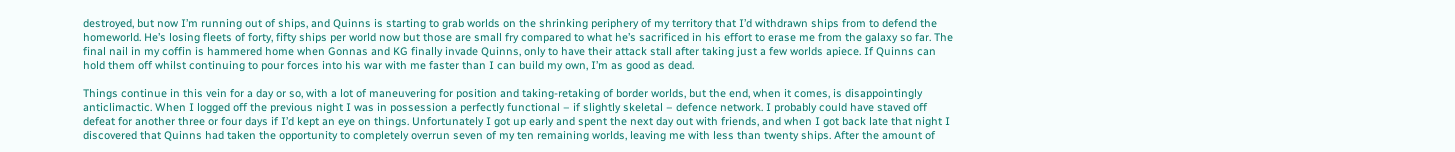destroyed, but now I’m running out of ships, and Quinns is starting to grab worlds on the shrinking periphery of my territory that I’d withdrawn ships from to defend the homeworld. He’s losing fleets of forty, fifty ships per world now but those are small fry compared to what he’s sacrificed in his effort to erase me from the galaxy so far. The final nail in my coffin is hammered home when Gonnas and KG finally invade Quinns, only to have their attack stall after taking just a few worlds apiece. If Quinns can hold them off whilst continuing to pour forces into his war with me faster than I can build my own, I’m as good as dead.

Things continue in this vein for a day or so, with a lot of maneuvering for position and taking-retaking of border worlds, but the end, when it comes, is disappointingly anticlimactic. When I logged off the previous night I was in possession a perfectly functional – if slightly skeletal – defence network. I probably could have staved off defeat for another three or four days if I’d kept an eye on things. Unfortunately I got up early and spent the next day out with friends, and when I got back late that night I discovered that Quinns had taken the opportunity to completely overrun seven of my ten remaining worlds, leaving me with less than twenty ships. After the amount of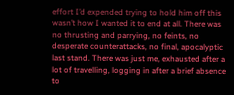effort I’d expended trying to hold him off this wasn’t how I wanted it to end at all. There was no thrusting and parrying, no feints, no desperate counterattacks, no final, apocalyptic last stand. There was just me, exhausted after a lot of travelling, logging in after a brief absence to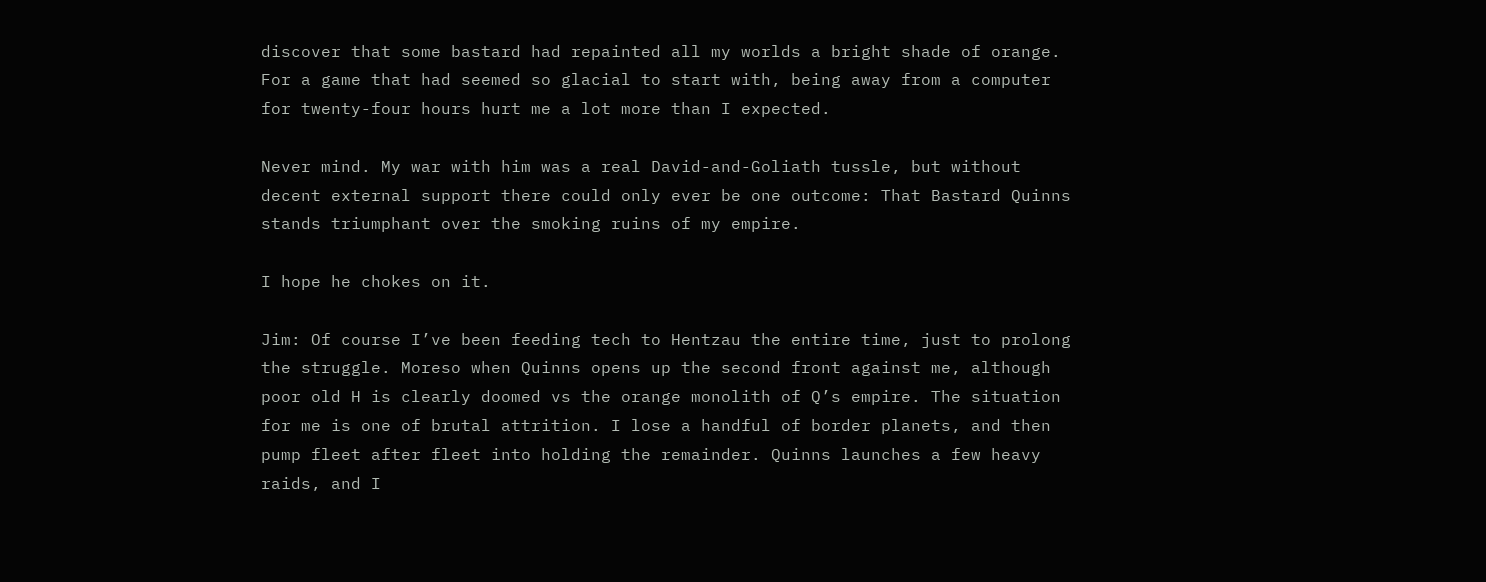discover that some bastard had repainted all my worlds a bright shade of orange. For a game that had seemed so glacial to start with, being away from a computer for twenty-four hours hurt me a lot more than I expected.

Never mind. My war with him was a real David-and-Goliath tussle, but without decent external support there could only ever be one outcome: That Bastard Quinns stands triumphant over the smoking ruins of my empire.

I hope he chokes on it.

Jim: Of course I’ve been feeding tech to Hentzau the entire time, just to prolong the struggle. Moreso when Quinns opens up the second front against me, although poor old H is clearly doomed vs the orange monolith of Q’s empire. The situation for me is one of brutal attrition. I lose a handful of border planets, and then pump fleet after fleet into holding the remainder. Quinns launches a few heavy raids, and I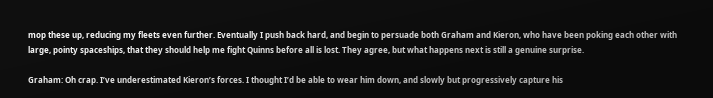mop these up, reducing my fleets even further. Eventually I push back hard, and begin to persuade both Graham and Kieron, who have been poking each other with large, pointy spaceships, that they should help me fight Quinns before all is lost. They agree, but what happens next is still a genuine surprise.

Graham: Oh crap. I’ve underestimated Kieron’s forces. I thought I’d be able to wear him down, and slowly but progressively capture his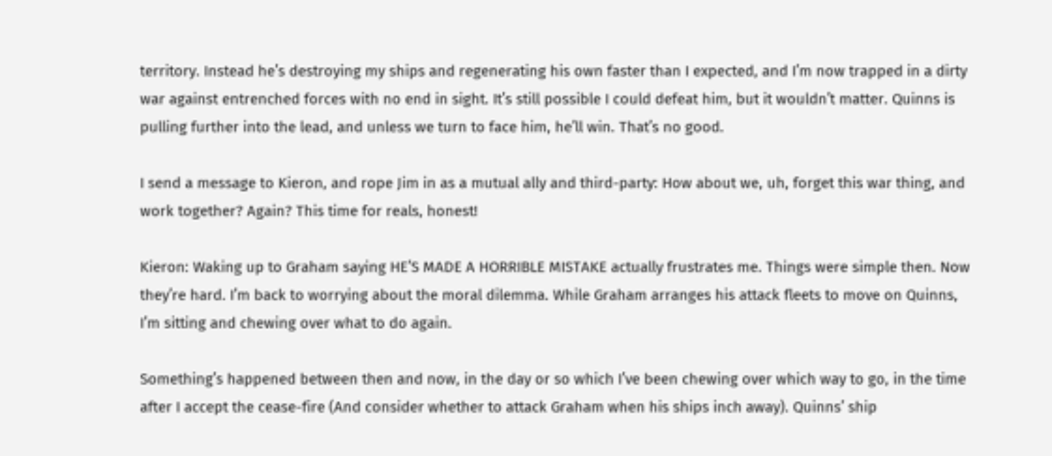territory. Instead he’s destroying my ships and regenerating his own faster than I expected, and I’m now trapped in a dirty war against entrenched forces with no end in sight. It’s still possible I could defeat him, but it wouldn’t matter. Quinns is pulling further into the lead, and unless we turn to face him, he’ll win. That’s no good.

I send a message to Kieron, and rope Jim in as a mutual ally and third-party: How about we, uh, forget this war thing, and work together? Again? This time for reals, honest!

Kieron: Waking up to Graham saying HE’S MADE A HORRIBLE MISTAKE actually frustrates me. Things were simple then. Now they’re hard. I’m back to worrying about the moral dilemma. While Graham arranges his attack fleets to move on Quinns, I’m sitting and chewing over what to do again.

Something’s happened between then and now, in the day or so which I’ve been chewing over which way to go, in the time after I accept the cease-fire (And consider whether to attack Graham when his ships inch away). Quinns’ ship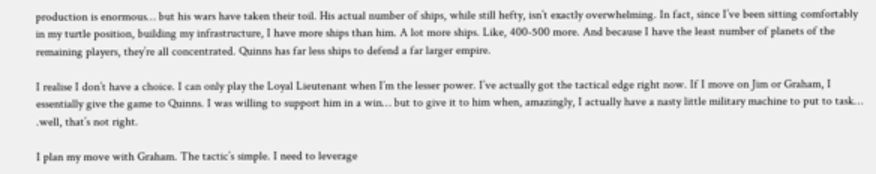production is enormous… but his wars have taken their toil. His actual number of ships, while still hefty, isn’t exactly overwhelming. In fact, since I’ve been sitting comfortably in my turtle position, building my infrastructure, I have more ships than him. A lot more ships. Like, 400-500 more. And because I have the least number of planets of the remaining players, they’re all concentrated. Quinns has far less ships to defend a far larger empire.

I realise I don’t have a choice. I can only play the Loyal Lieutenant when I’m the lesser power. I’ve actually got the tactical edge right now. If I move on Jim or Graham, I essentially give the game to Quinns. I was willing to support him in a win… but to give it to him when, amazingly, I actually have a nasty little military machine to put to task… .well, that’s not right.

I plan my move with Graham. The tactic’s simple. I need to leverage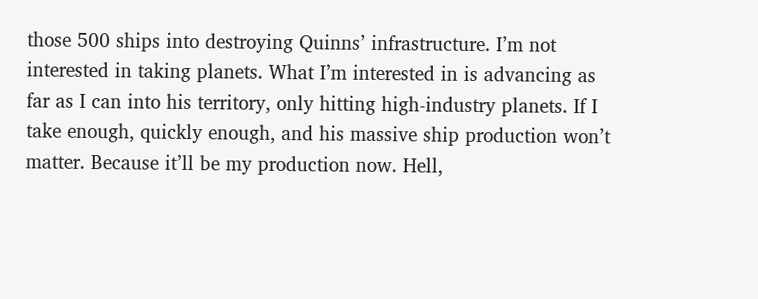those 500 ships into destroying Quinns’ infrastructure. I’m not interested in taking planets. What I’m interested in is advancing as far as I can into his territory, only hitting high-industry planets. If I take enough, quickly enough, and his massive ship production won’t matter. Because it’ll be my production now. Hell,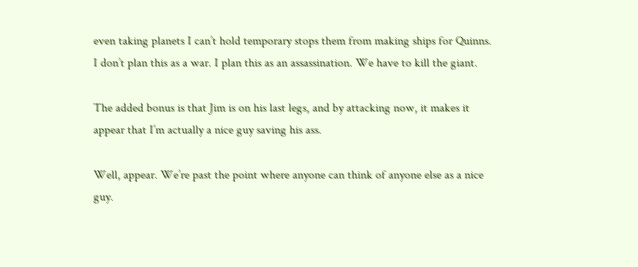even taking planets I can’t hold temporary stops them from making ships for Quinns. I don’t plan this as a war. I plan this as an assassination. We have to kill the giant.

The added bonus is that Jim is on his last legs, and by attacking now, it makes it appear that I’m actually a nice guy saving his ass.

Well, appear. We’re past the point where anyone can think of anyone else as a nice guy.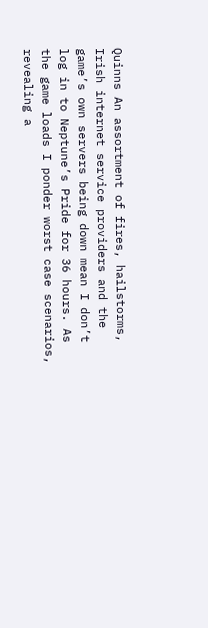Quinns An assortment of fires, hailstorms, Irish internet service providers and the game’s own servers being down mean I don’t log in to Neptune’s Pride for 36 hours. As the game loads I ponder worst case scenarios, revealing a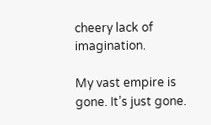cheery lack of imagination.

My vast empire is gone. It’s just gone.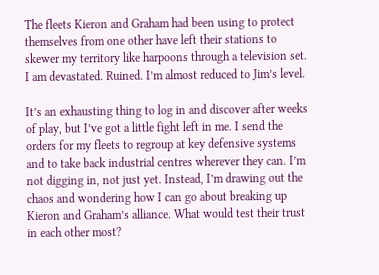The fleets Kieron and Graham had been using to protect themselves from one other have left their stations to skewer my territory like harpoons through a television set. I am devastated. Ruined. I’m almost reduced to Jim’s level.

It’s an exhausting thing to log in and discover after weeks of play, but I’ve got a little fight left in me. I send the orders for my fleets to regroup at key defensive systems and to take back industrial centres wherever they can. I’m not digging in, not just yet. Instead, I’m drawing out the chaos and wondering how I can go about breaking up Kieron and Graham’s alliance. What would test their trust in each other most?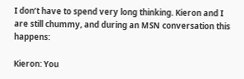I don’t have to spend very long thinking. Kieron and I are still chummy, and during an MSN conversation this happens:

Kieron: You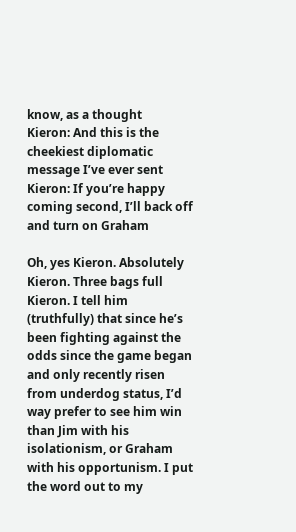know, as a thought
Kieron: And this is the cheekiest diplomatic message I’ve ever sent
Kieron: If you’re happy coming second, I’ll back off and turn on Graham

Oh, yes Kieron. Absolutely Kieron. Three bags full Kieron. I tell him (truthfully) that since he’s been fighting against the odds since the game began and only recently risen from underdog status, I’d way prefer to see him win than Jim with his isolationism, or Graham with his opportunism. I put the word out to my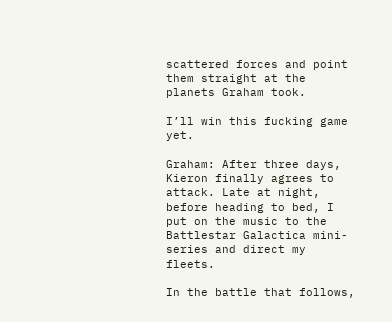scattered forces and point them straight at the planets Graham took.

I’ll win this fucking game yet.

Graham: After three days, Kieron finally agrees to attack. Late at night, before heading to bed, I put on the music to the Battlestar Galactica mini-series and direct my fleets.

In the battle that follows,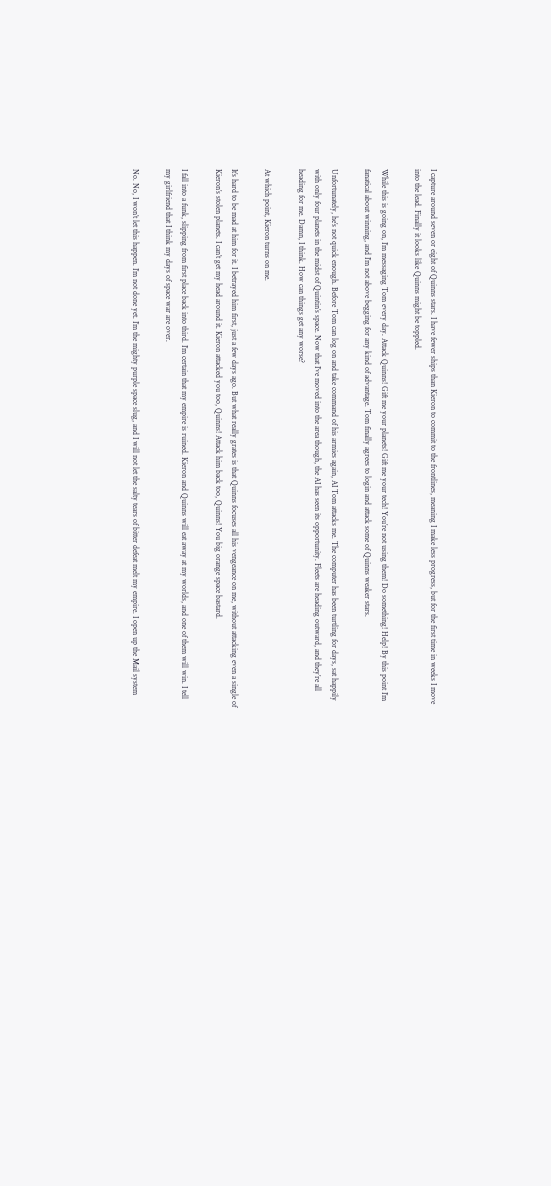I capture around seven or eight of Quinns stars. I have fewer ships than Kieron to commit to the frontlines, meaning I make less progress, but for the first time in weeks I move into the lead. Finally it looks like Quinns might be toppled.

While this is going on, I’m messaging Tom every day. Attack Quinns! Gift me your planets! Gift me your tech! You’re not using them! Do something! Help! By this point I’m fanatical about winning, and I’m not above begging for any kind of advantage. Tom finally agrees to login and attack some of Quinns weaker stars.

Unfortunately, he’s not quick enough. Before Tom can log on and take command of his armies again, AI Tom attacks me. The computer has been turtling for days, sat happily with only four planets in the midst of Quintin’s space. Now that I’ve moved into the area though, the AI has seen its opportunity. Fleets are heading outward, and they’re all heading for me. Damn, I think. How can things get any worse?

At which point, Kieron turns on me.

It’s hard to be mad at him for it. I betrayed him first, just a few days ago. But what really grates is that Quinns focuses all his vengeance on me, without attacking even a single of Kieron’s stolen planets. I can’t get my head around it. Kieron attacked you too, Quinns! Attack him back too, Quinns! You big orange space bastard.

I fall into a funk, slipping from first place back into third. I’m certain that my empire is ruined. Kieron and Quinns will eat away at my worlds, and one of them will win. I tell my girlfriend that I think my days of space war are over.

No. No, I won’t let this happen. I’m not done yet. I’m the mighty purple space slug, and I will not let the salty tears of bitter defeat melt my empire. I open up the Mail system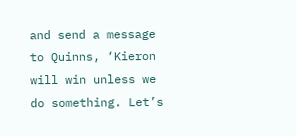and send a message to Quinns, ‘Kieron will win unless we do something. Let’s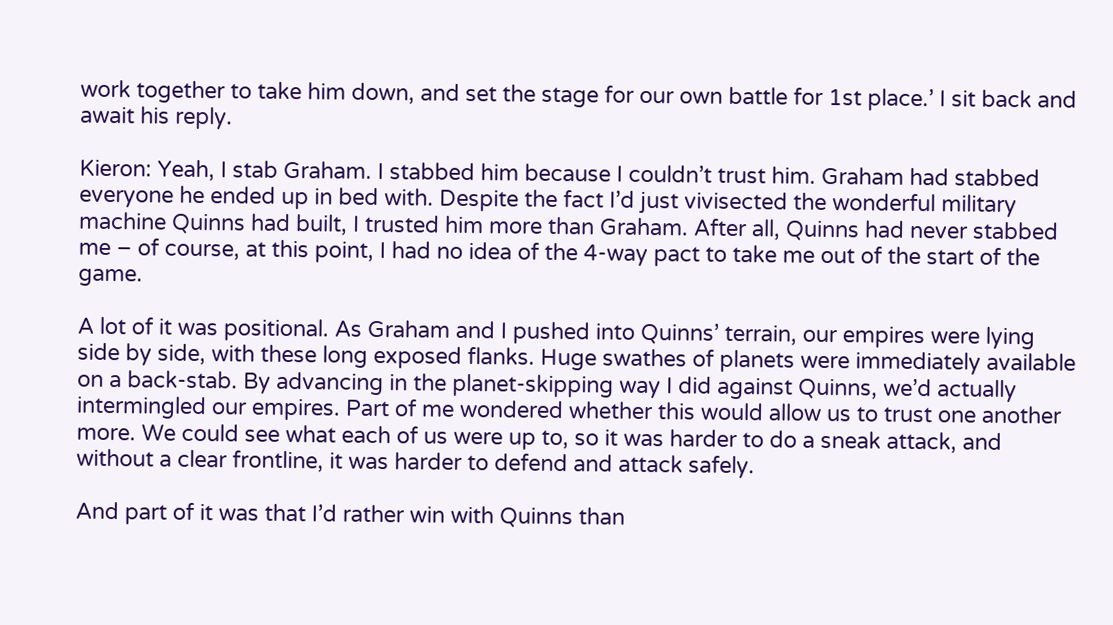work together to take him down, and set the stage for our own battle for 1st place.’ I sit back and await his reply.

Kieron: Yeah, I stab Graham. I stabbed him because I couldn’t trust him. Graham had stabbed everyone he ended up in bed with. Despite the fact I’d just vivisected the wonderful military machine Quinns had built, I trusted him more than Graham. After all, Quinns had never stabbed me – of course, at this point, I had no idea of the 4-way pact to take me out of the start of the game.

A lot of it was positional. As Graham and I pushed into Quinns’ terrain, our empires were lying side by side, with these long exposed flanks. Huge swathes of planets were immediately available on a back-stab. By advancing in the planet-skipping way I did against Quinns, we’d actually intermingled our empires. Part of me wondered whether this would allow us to trust one another more. We could see what each of us were up to, so it was harder to do a sneak attack, and without a clear frontline, it was harder to defend and attack safely.

And part of it was that I’d rather win with Quinns than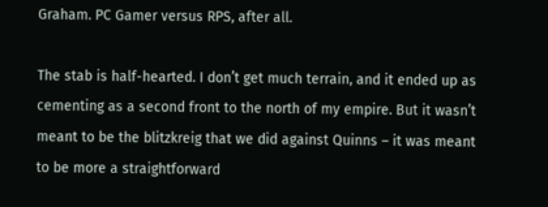Graham. PC Gamer versus RPS, after all.

The stab is half-hearted. I don’t get much terrain, and it ended up as cementing as a second front to the north of my empire. But it wasn’t meant to be the blitzkreig that we did against Quinns – it was meant to be more a straightforward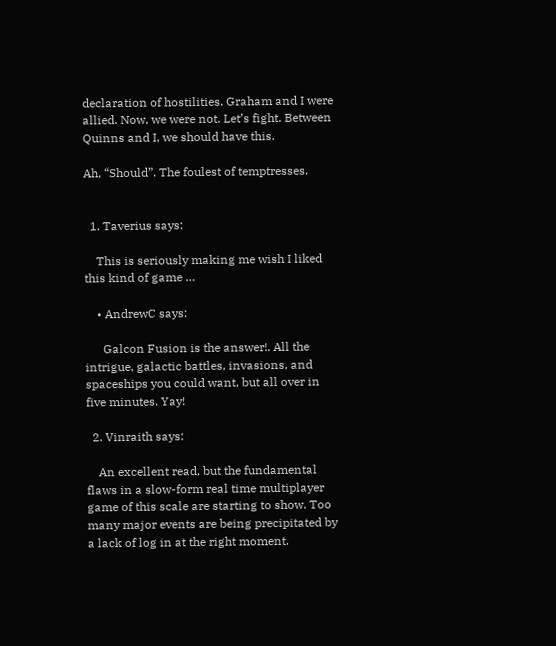declaration of hostilities. Graham and I were allied. Now, we were not. Let’s fight. Between Quinns and I, we should have this.

Ah, “Should”. The foulest of temptresses.


  1. Taverius says:

    This is seriously making me wish I liked this kind of game …

    • AndrewC says:

      Galcon Fusion is the answer!. All the intrigue, galactic battles, invasions, and spaceships you could want, but all over in five minutes. Yay!

  2. Vinraith says:

    An excellent read, but the fundamental flaws in a slow-form real time multiplayer game of this scale are starting to show. Too many major events are being precipitated by a lack of log in at the right moment.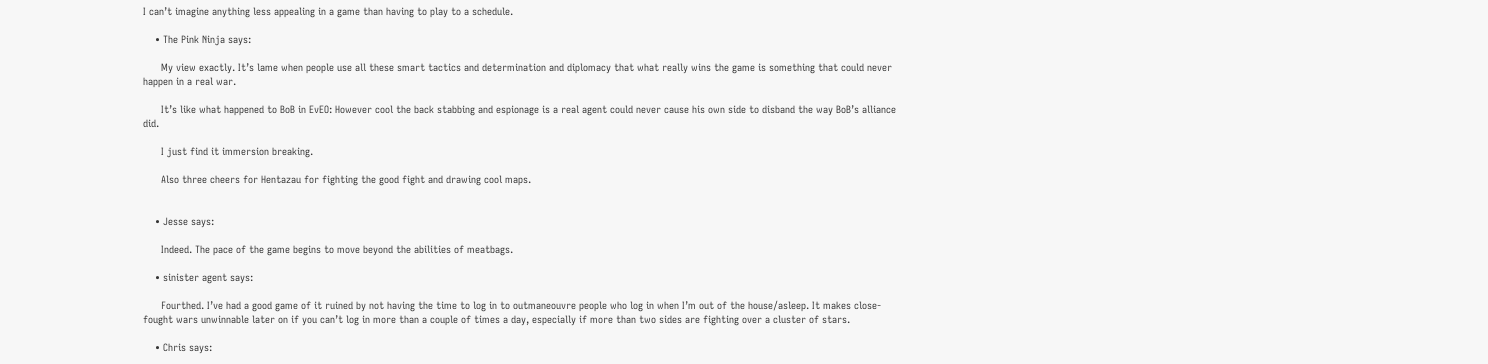I can’t imagine anything less appealing in a game than having to play to a schedule.

    • The Pink Ninja says:

      My view exactly. It’s lame when people use all these smart tactics and determination and diplomacy that what really wins the game is something that could never happen in a real war.

      It’s like what happened to BoB in EvEO: However cool the back stabbing and espionage is a real agent could never cause his own side to disband the way BoB’s alliance did.

      I just find it immersion breaking.

      Also three cheers for Hentazau for fighting the good fight and drawing cool maps.


    • Jesse says:

      Indeed. The pace of the game begins to move beyond the abilities of meatbags.

    • sinister agent says:

      Fourthed. I’ve had a good game of it ruined by not having the time to log in to outmaneouvre people who log in when I’m out of the house/asleep. It makes close-fought wars unwinnable later on if you can’t log in more than a couple of times a day, especially if more than two sides are fighting over a cluster of stars.

    • Chris says: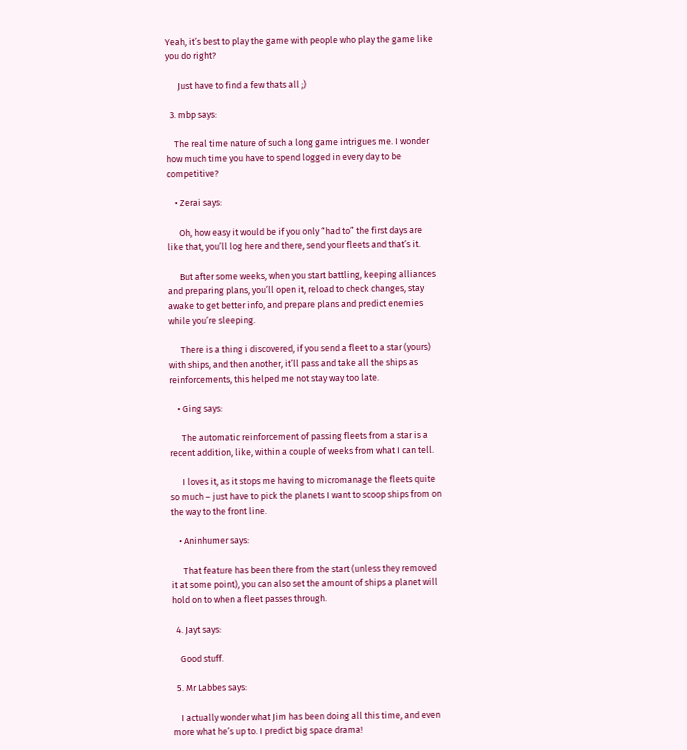Yeah, it’s best to play the game with people who play the game like you do right?

      Just have to find a few thats all ;)

  3. mbp says:

    The real time nature of such a long game intrigues me. I wonder how much time you have to spend logged in every day to be competitive?

    • Zerai says:

      Oh, how easy it would be if you only “had to” the first days are like that, you’ll log here and there, send your fleets and that’s it.

      But after some weeks, when you start battling, keeping alliances and preparing plans, you’ll open it, reload to check changes, stay awake to get better info, and prepare plans and predict enemies while you’re sleeping.

      There is a thing i discovered, if you send a fleet to a star (yours) with ships, and then another, it’ll pass and take all the ships as reinforcements, this helped me not stay way too late.

    • Ging says:

      The automatic reinforcement of passing fleets from a star is a recent addition, like, within a couple of weeks from what I can tell.

      I loves it, as it stops me having to micromanage the fleets quite so much – just have to pick the planets I want to scoop ships from on the way to the front line.

    • Aninhumer says:

      That feature has been there from the start (unless they removed it at some point), you can also set the amount of ships a planet will hold on to when a fleet passes through.

  4. Jayt says:

    Good stuff.

  5. Mr Labbes says:

    I actually wonder what Jim has been doing all this time, and even more what he’s up to. I predict big space drama!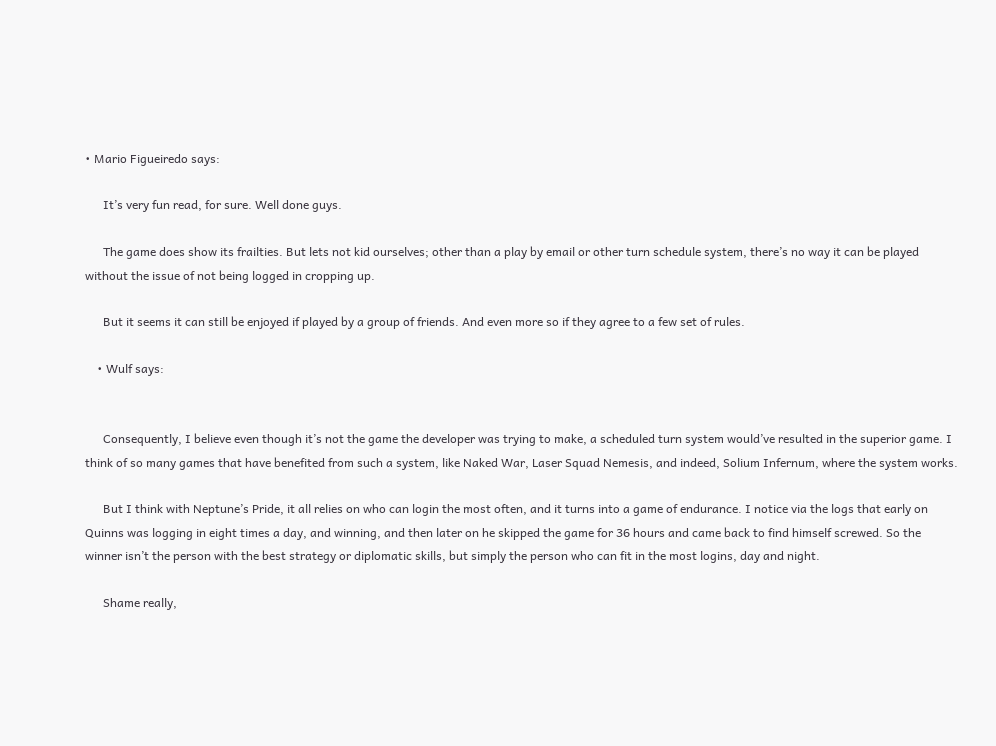• Mario Figueiredo says:

      It’s very fun read, for sure. Well done guys.

      The game does show its frailties. But lets not kid ourselves; other than a play by email or other turn schedule system, there’s no way it can be played without the issue of not being logged in cropping up.

      But it seems it can still be enjoyed if played by a group of friends. And even more so if they agree to a few set of rules.

    • Wulf says:


      Consequently, I believe even though it’s not the game the developer was trying to make, a scheduled turn system would’ve resulted in the superior game. I think of so many games that have benefited from such a system, like Naked War, Laser Squad Nemesis, and indeed, Solium Infernum, where the system works.

      But I think with Neptune’s Pride, it all relies on who can login the most often, and it turns into a game of endurance. I notice via the logs that early on Quinns was logging in eight times a day, and winning, and then later on he skipped the game for 36 hours and came back to find himself screwed. So the winner isn’t the person with the best strategy or diplomatic skills, but simply the person who can fit in the most logins, day and night.

      Shame really,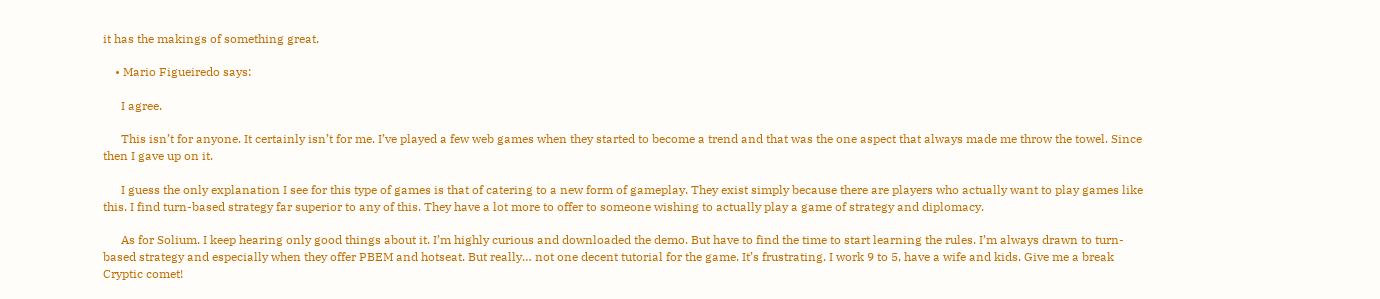it has the makings of something great.

    • Mario Figueiredo says:

      I agree.

      This isn’t for anyone. It certainly isn’t for me. I’ve played a few web games when they started to become a trend and that was the one aspect that always made me throw the towel. Since then I gave up on it.

      I guess the only explanation I see for this type of games is that of catering to a new form of gameplay. They exist simply because there are players who actually want to play games like this. I find turn-based strategy far superior to any of this. They have a lot more to offer to someone wishing to actually play a game of strategy and diplomacy.

      As for Solium. I keep hearing only good things about it. I’m highly curious and downloaded the demo. But have to find the time to start learning the rules. I’m always drawn to turn-based strategy and especially when they offer PBEM and hotseat. But really… not one decent tutorial for the game. It’s frustrating. I work 9 to 5, have a wife and kids. Give me a break Cryptic comet!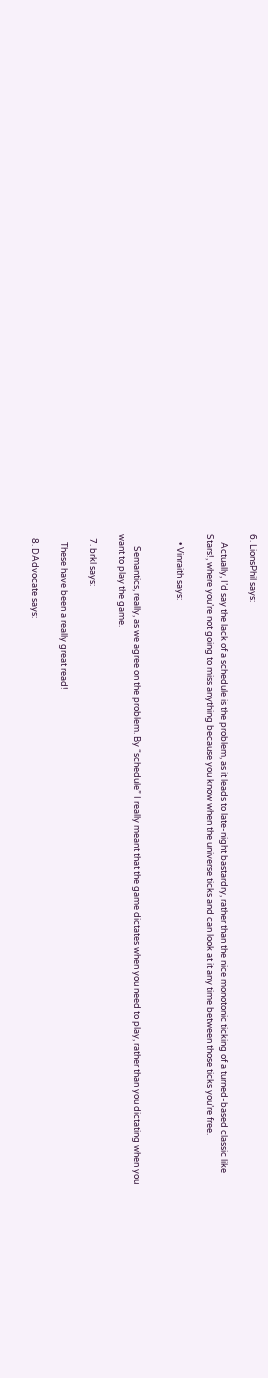6. LionsPhil says:

    Actually, I’d say the lack of a schedule is the problem, as it leads to late-night bastardry, rather than the nice monotonic ticking of a turned-based classic like Stars!, where you’re not going to miss anything because you know when the universe ticks and can look at it any time between those ticks you’re free.

    • Vinraith says:


      Semantics, really, as we agree on the problem. By “schedule” I really meant that the game dictates when you need to play, rather than you dictating when you want to play the game.

  7. brkl says:

    These have been a really great read!

  8. DAdvocate says: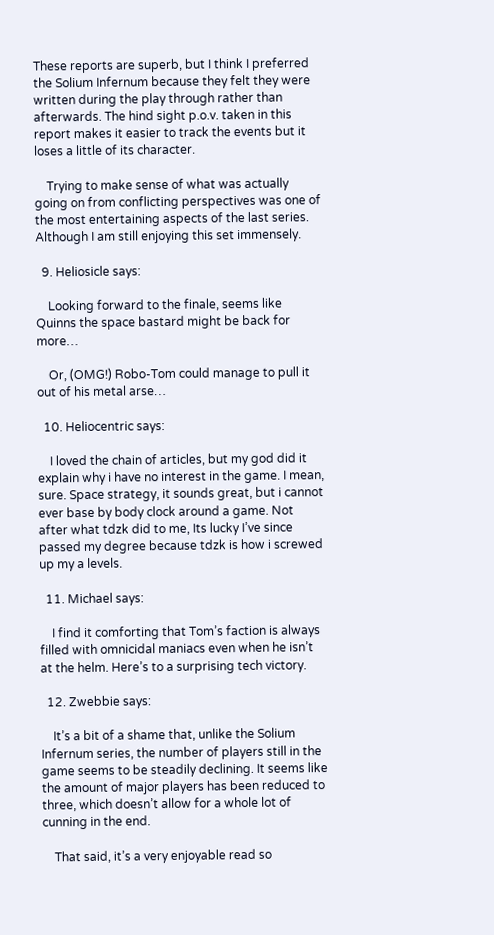These reports are superb, but I think I preferred the Solium Infernum because they felt they were written during the play through rather than afterwards. The hind sight p.o.v. taken in this report makes it easier to track the events but it loses a little of its character.

    Trying to make sense of what was actually going on from conflicting perspectives was one of the most entertaining aspects of the last series. Although I am still enjoying this set immensely.

  9. Heliosicle says:

    Looking forward to the finale, seems like Quinns the space bastard might be back for more…

    Or, (OMG!) Robo-Tom could manage to pull it out of his metal arse…

  10. Heliocentric says:

    I loved the chain of articles, but my god did it explain why i have no interest in the game. I mean, sure. Space strategy, it sounds great, but i cannot ever base by body clock around a game. Not after what tdzk did to me, Its lucky I’ve since passed my degree because tdzk is how i screwed up my a levels.

  11. Michael says:

    I find it comforting that Tom’s faction is always filled with omnicidal maniacs even when he isn’t at the helm. Here’s to a surprising tech victory.

  12. Zwebbie says:

    It’s a bit of a shame that, unlike the Solium Infernum series, the number of players still in the game seems to be steadily declining. It seems like the amount of major players has been reduced to three, which doesn’t allow for a whole lot of cunning in the end.

    That said, it’s a very enjoyable read so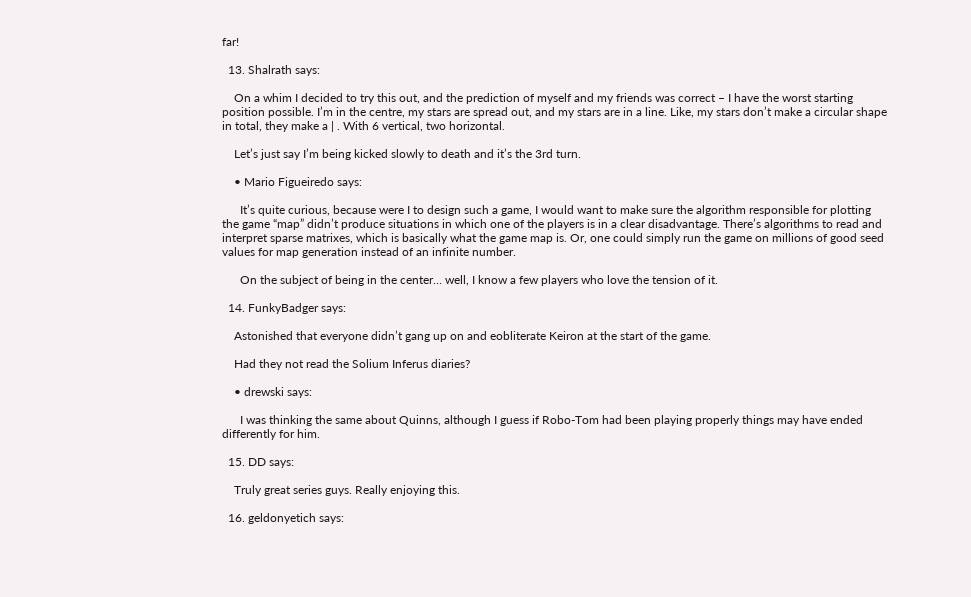far!

  13. Shalrath says:

    On a whim I decided to try this out, and the prediction of myself and my friends was correct – I have the worst starting position possible. I’m in the centre, my stars are spread out, and my stars are in a line. Like, my stars don’t make a circular shape in total, they make a | . With 6 vertical, two horizontal.

    Let’s just say I’m being kicked slowly to death and it’s the 3rd turn.

    • Mario Figueiredo says:

      It’s quite curious, because were I to design such a game, I would want to make sure the algorithm responsible for plotting the game “map” didn’t produce situations in which one of the players is in a clear disadvantage. There’s algorithms to read and interpret sparse matrixes, which is basically what the game map is. Or, one could simply run the game on millions of good seed values for map generation instead of an infinite number.

      On the subject of being in the center… well, I know a few players who love the tension of it.

  14. FunkyBadger says:

    Astonished that everyone didn’t gang up on and eobliterate Keiron at the start of the game.

    Had they not read the Solium Inferus diaries?

    • drewski says:

      I was thinking the same about Quinns, although I guess if Robo-Tom had been playing properly things may have ended differently for him.

  15. DD says:

    Truly great series guys. Really enjoying this.

  16. geldonyetich says: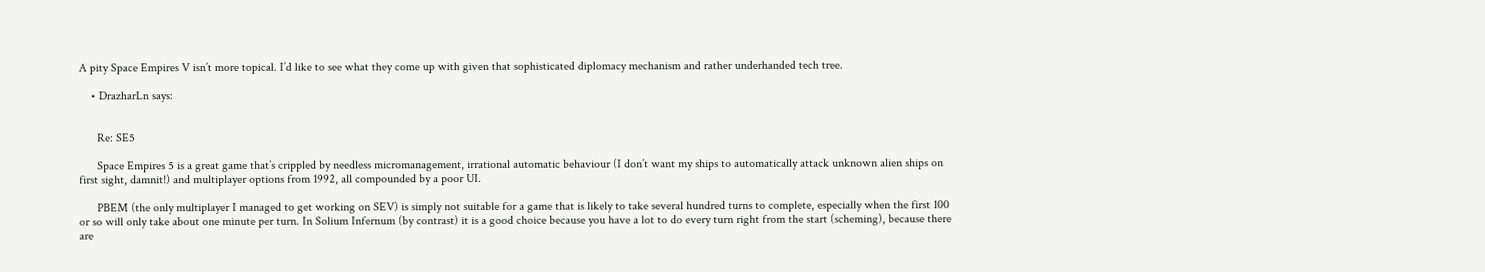A pity Space Empires V isn’t more topical. I’d like to see what they come up with given that sophisticated diplomacy mechanism and rather underhanded tech tree.

    • DrazharLn says:


      Re: SE5

      Space Empires 5 is a great game that’s crippled by needless micromanagement, irrational automatic behaviour (I don’t want my ships to automatically attack unknown alien ships on first sight, damnit!) and multiplayer options from 1992, all compounded by a poor UI.

      PBEM (the only multiplayer I managed to get working on SEV) is simply not suitable for a game that is likely to take several hundred turns to complete, especially when the first 100 or so will only take about one minute per turn. In Solium Infernum (by contrast) it is a good choice because you have a lot to do every turn right from the start (scheming), because there are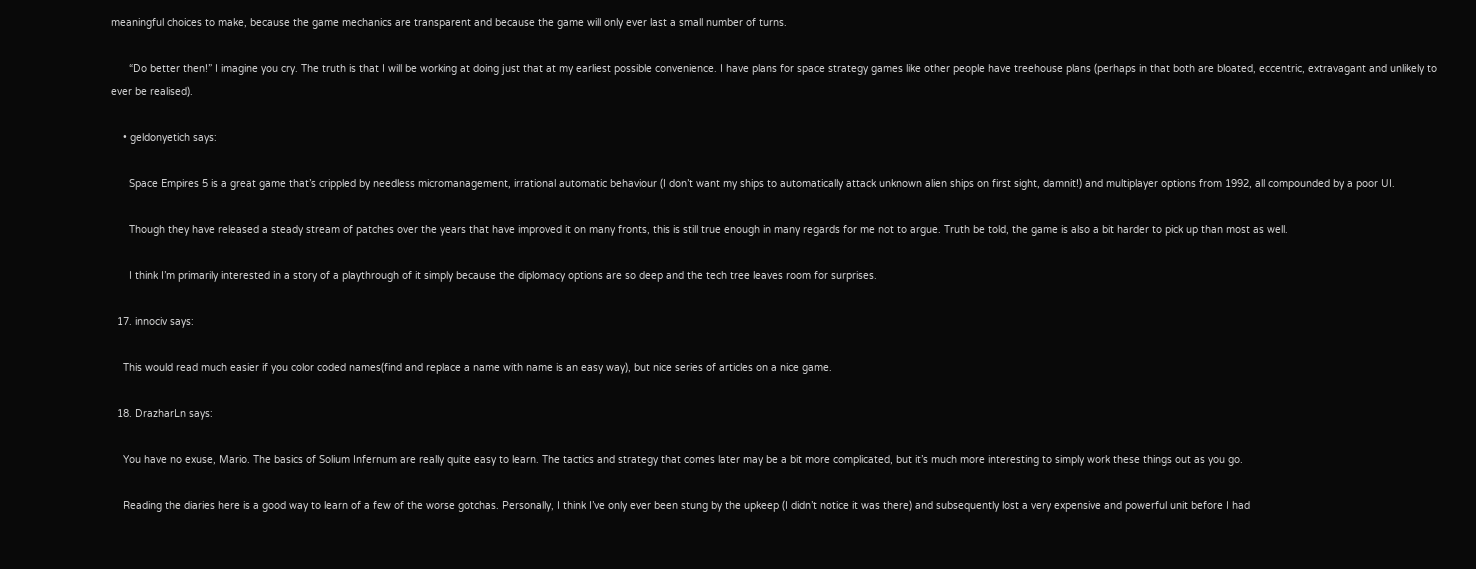meaningful choices to make, because the game mechanics are transparent and because the game will only ever last a small number of turns.

      “Do better then!” I imagine you cry. The truth is that I will be working at doing just that at my earliest possible convenience. I have plans for space strategy games like other people have treehouse plans (perhaps in that both are bloated, eccentric, extravagant and unlikely to ever be realised).

    • geldonyetich says:

      Space Empires 5 is a great game that’s crippled by needless micromanagement, irrational automatic behaviour (I don’t want my ships to automatically attack unknown alien ships on first sight, damnit!) and multiplayer options from 1992, all compounded by a poor UI.

      Though they have released a steady stream of patches over the years that have improved it on many fronts, this is still true enough in many regards for me not to argue. Truth be told, the game is also a bit harder to pick up than most as well.

      I think I’m primarily interested in a story of a playthrough of it simply because the diplomacy options are so deep and the tech tree leaves room for surprises.

  17. innociv says:

    This would read much easier if you color coded names(find and replace a name with name is an easy way), but nice series of articles on a nice game.

  18. DrazharLn says:

    You have no exuse, Mario. The basics of Solium Infernum are really quite easy to learn. The tactics and strategy that comes later may be a bit more complicated, but it’s much more interesting to simply work these things out as you go.

    Reading the diaries here is a good way to learn of a few of the worse gotchas. Personally, I think I’ve only ever been stung by the upkeep (I didn’t notice it was there) and subsequently lost a very expensive and powerful unit before I had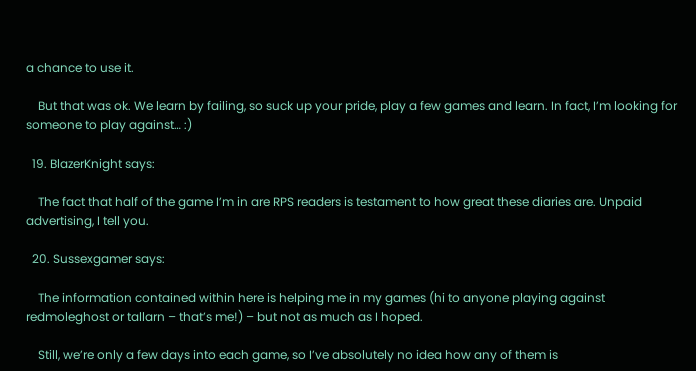a chance to use it.

    But that was ok. We learn by failing, so suck up your pride, play a few games and learn. In fact, I’m looking for someone to play against… :)

  19. BlazerKnight says:

    The fact that half of the game I’m in are RPS readers is testament to how great these diaries are. Unpaid advertising, I tell you.

  20. Sussexgamer says:

    The information contained within here is helping me in my games (hi to anyone playing against redmoleghost or tallarn – that’s me!) – but not as much as I hoped.

    Still, we’re only a few days into each game, so I’ve absolutely no idea how any of them is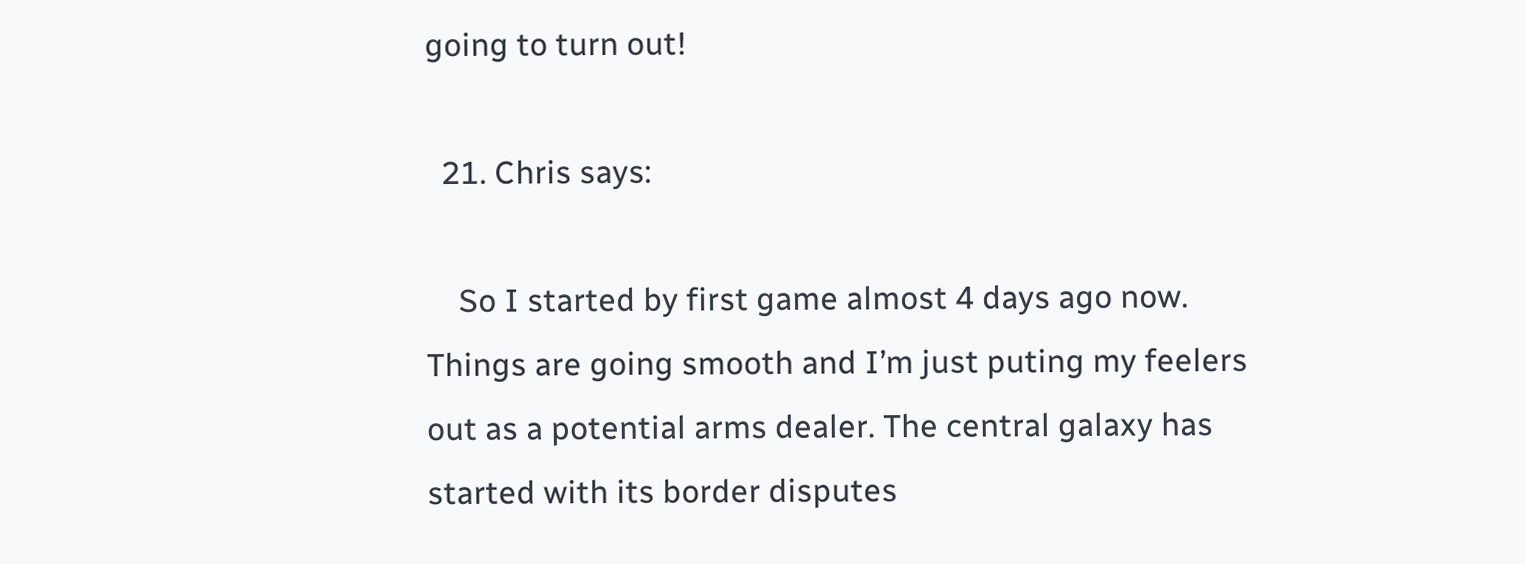going to turn out!

  21. Chris says:

    So I started by first game almost 4 days ago now. Things are going smooth and I’m just puting my feelers out as a potential arms dealer. The central galaxy has started with its border disputes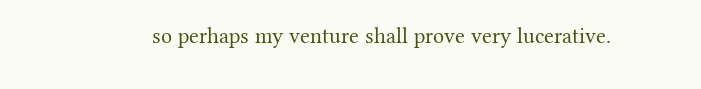so perhaps my venture shall prove very lucerative.